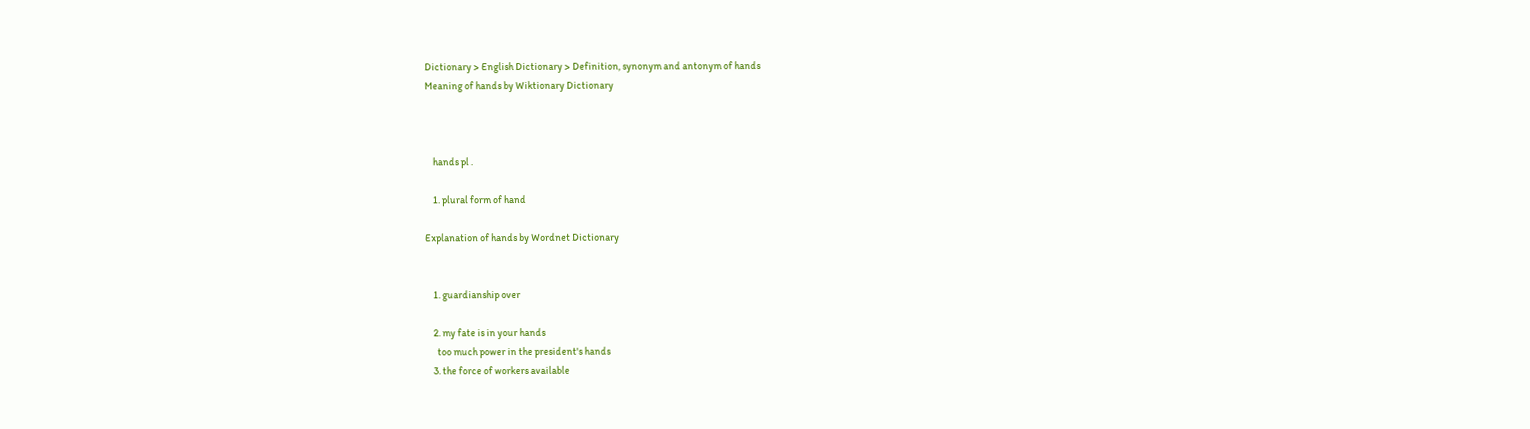Dictionary > English Dictionary > Definition, synonym and antonym of hands
Meaning of hands by Wiktionary Dictionary



    hands pl .

    1. plural form of hand

Explanation of hands by Wordnet Dictionary


    1. guardianship over

    2. my fate is in your hands
      too much power in the president's hands
    3. the force of workers available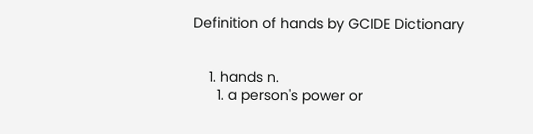Definition of hands by GCIDE Dictionary


    1. hands n.
      1. a person's power or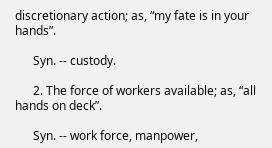discretionary action; as, “my fate is in your hands”.

      Syn. -- custody.

      2. The force of workers available; as, “all hands on deck”.

      Syn. -- work force, manpower,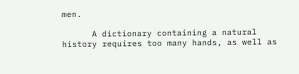men.

      A dictionary containing a natural history requires too many hands, as well as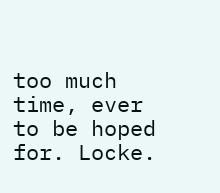too much time, ever to be hoped for. Locke.